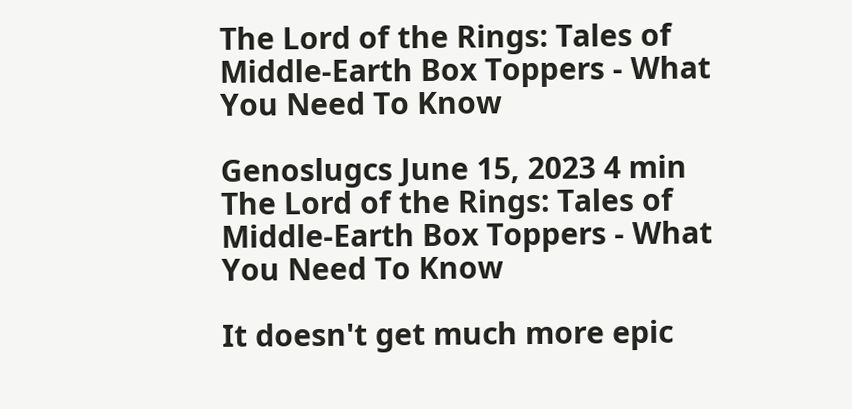The Lord of the Rings: Tales of Middle-Earth Box Toppers - What You Need To Know

Genoslugcs June 15, 2023 4 min
The Lord of the Rings: Tales of Middle-Earth Box Toppers - What You Need To Know

It doesn't get much more epic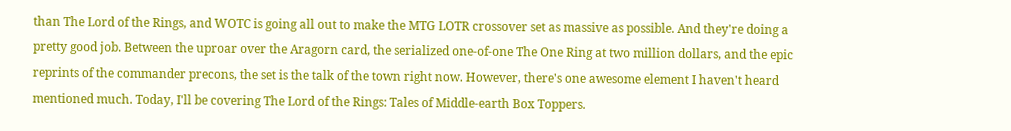than The Lord of the Rings, and WOTC is going all out to make the MTG LOTR crossover set as massive as possible. And they're doing a pretty good job. Between the uproar over the Aragorn card, the serialized one-of-one The One Ring at two million dollars, and the epic reprints of the commander precons, the set is the talk of the town right now. However, there's one awesome element I haven't heard mentioned much. Today, I'll be covering The Lord of the Rings: Tales of Middle-earth Box Toppers.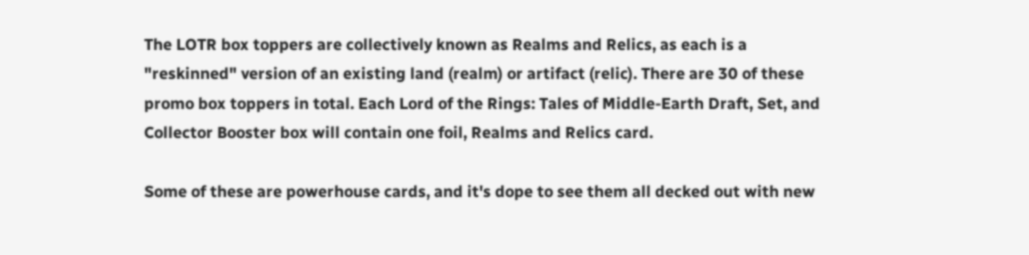The LOTR box toppers are collectively known as Realms and Relics, as each is a "reskinned" version of an existing land (realm) or artifact (relic). There are 30 of these promo box toppers in total. Each Lord of the Rings: Tales of Middle-Earth Draft, Set, and Collector Booster box will contain one foil, Realms and Relics card.

Some of these are powerhouse cards, and it's dope to see them all decked out with new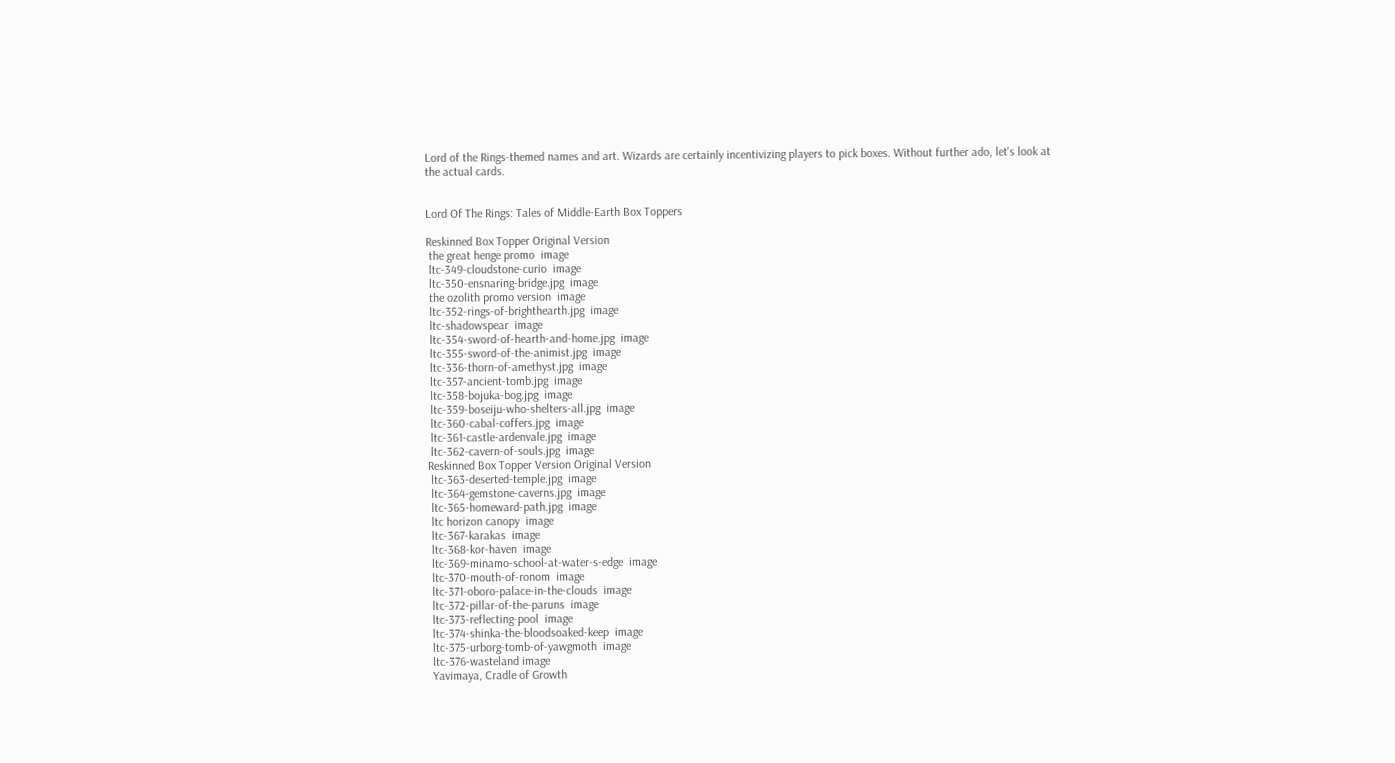Lord of the Rings-themed names and art. Wizards are certainly incentivizing players to pick boxes. Without further ado, let's look at the actual cards.


Lord Of The Rings: Tales of Middle-Earth Box Toppers

Reskinned Box Topper Original Version
 the great henge promo  image
 ltc-349-cloudstone-curio  image
 ltc-350-ensnaring-bridge.jpg  image
 the ozolith promo version  image
 ltc-352-rings-of-brighthearth.jpg  image
 ltc-shadowspear  image
 ltc-354-sword-of-hearth-and-home.jpg  image
 ltc-355-sword-of-the-animist.jpg  image
 ltc-336-thorn-of-amethyst.jpg  image
 ltc-357-ancient-tomb.jpg  image
 ltc-358-bojuka-bog.jpg  image
 ltc-359-boseiju-who-shelters-all.jpg  image
 ltc-360-cabal-coffers.jpg  image
 ltc-361-castle-ardenvale.jpg  image
 ltc-362-cavern-of-souls.jpg  image
Reskinned Box Topper Version Original Version
 ltc-363-deserted-temple.jpg  image
 ltc-364-gemstone-caverns.jpg  image
 ltc-365-homeward-path.jpg  image
 ltc horizon canopy  image
 ltc-367-karakas  image
 ltc-368-kor-haven  image
 ltc-369-minamo-school-at-water-s-edge  image
 ltc-370-mouth-of-ronom  image
 ltc-371-oboro-palace-in-the-clouds  image
 ltc-372-pillar-of-the-paruns  image
 ltc-373-reflecting-pool  image
 ltc-374-shinka-the-bloodsoaked-keep  image
 ltc-375-urborg-tomb-of-yawgmoth  image
 ltc-376-wasteland image
 Yavimaya, Cradle of Growth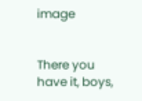image


There you have it, boys,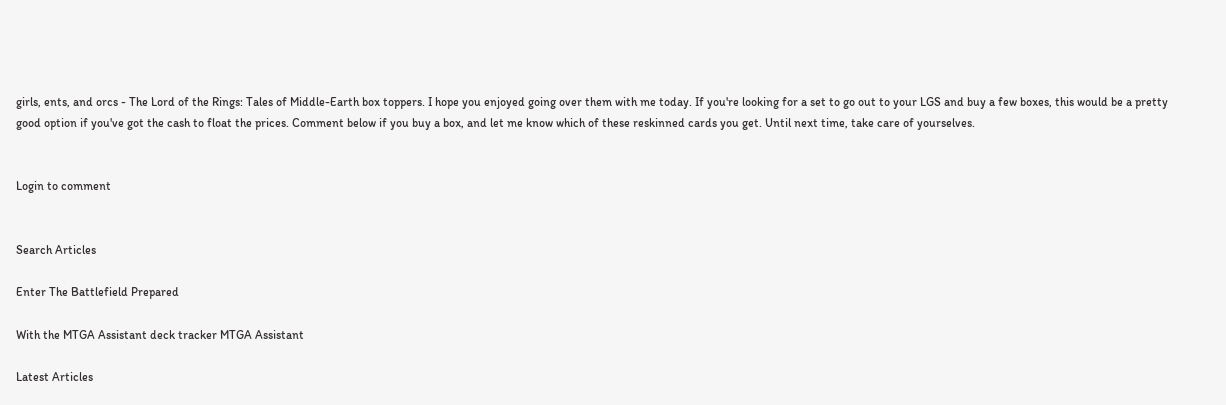girls, ents, and orcs - The Lord of the Rings: Tales of Middle-Earth box toppers. I hope you enjoyed going over them with me today. If you're looking for a set to go out to your LGS and buy a few boxes, this would be a pretty good option if you've got the cash to float the prices. Comment below if you buy a box, and let me know which of these reskinned cards you get. Until next time, take care of yourselves.


Login to comment


Search Articles

Enter The Battlefield Prepared

With the MTGA Assistant deck tracker MTGA Assistant

Latest Articles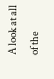A look at all of the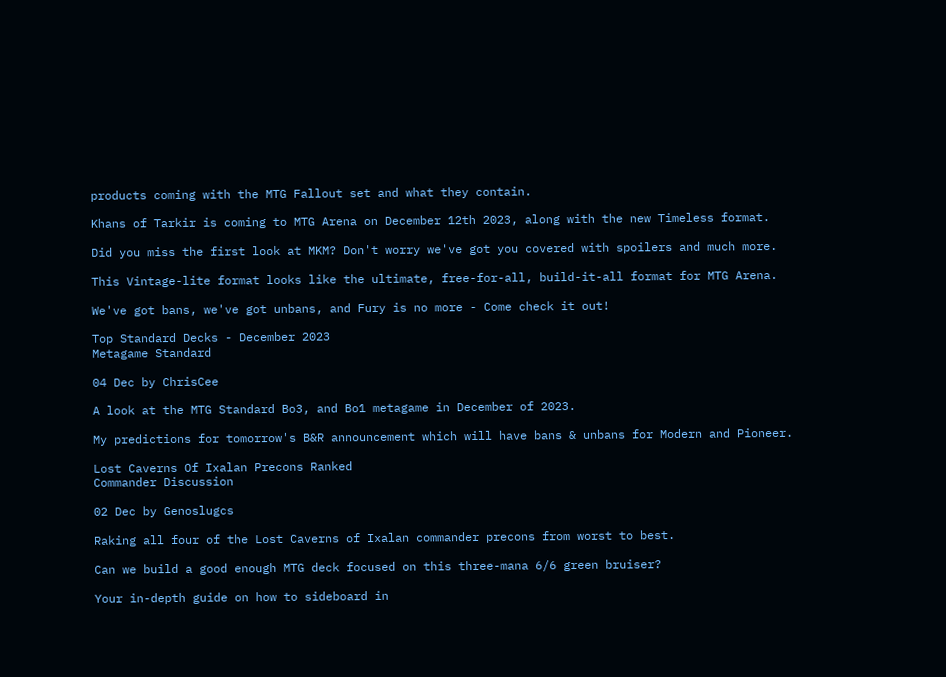products coming with the MTG Fallout set and what they contain.

Khans of Tarkir is coming to MTG Arena on December 12th 2023, along with the new Timeless format.

Did you miss the first look at MKM? Don't worry we've got you covered with spoilers and much more.

This Vintage-lite format looks like the ultimate, free-for-all, build-it-all format for MTG Arena.

We've got bans, we've got unbans, and Fury is no more - Come check it out!

Top Standard Decks - December 2023
Metagame Standard

04 Dec by ChrisCee

A look at the MTG Standard Bo3, and Bo1 metagame in December of 2023.

My predictions for tomorrow's B&R announcement which will have bans & unbans for Modern and Pioneer.

Lost Caverns Of Ixalan Precons Ranked
Commander Discussion

02 Dec by Genoslugcs

Raking all four of the Lost Caverns of Ixalan commander precons from worst to best.

Can we build a good enough MTG deck focused on this three-mana 6/6 green bruiser?

Your in-depth guide on how to sideboard in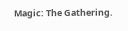Magic: The Gathering.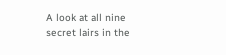A look at all nine secret lairs in the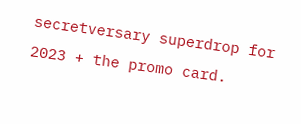secretversary superdrop for 2023 + the promo card.